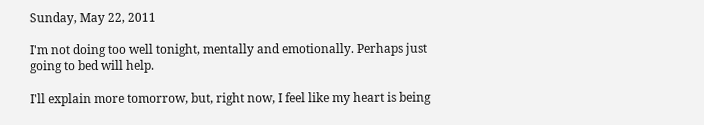Sunday, May 22, 2011

I'm not doing too well tonight, mentally and emotionally. Perhaps just going to bed will help.

I'll explain more tomorrow, but, right now, I feel like my heart is being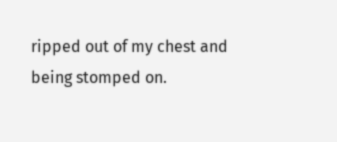ripped out of my chest and being stomped on.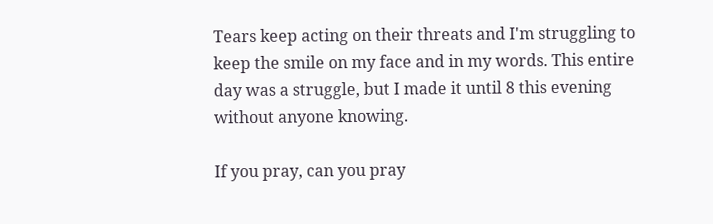Tears keep acting on their threats and I'm struggling to keep the smile on my face and in my words. This entire day was a struggle, but I made it until 8 this evening without anyone knowing.

If you pray, can you pray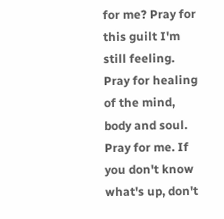for me? Pray for this guilt I'm still feeling. Pray for healing of the mind, body and soul. Pray for me. If you don't know what's up, don't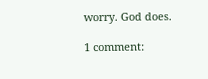worry. God does.

1 comment: